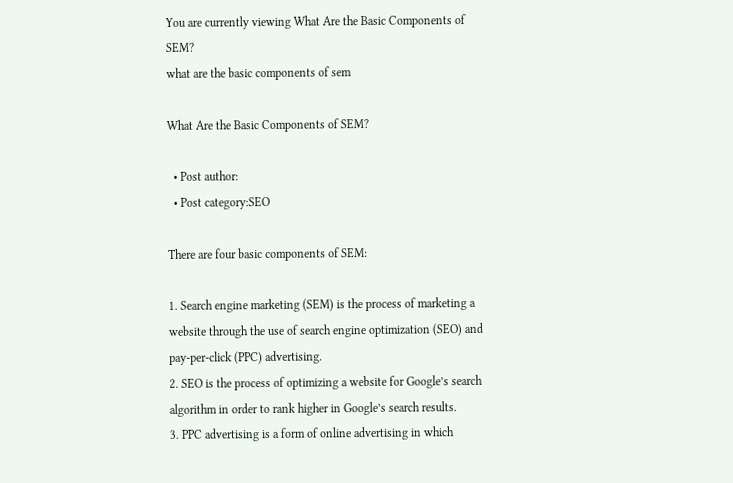You are currently viewing What Are the Basic Components of SEM?
what are the basic components of sem

What Are the Basic Components of SEM?

  • Post author:
  • Post category:SEO

There are four basic components of SEM:

1. Search engine marketing (SEM) is the process of marketing a website through the use of search engine optimization (SEO) and pay-per-click (PPC) advertising.
2. SEO is the process of optimizing a website for Google’s search algorithm in order to rank higher in Google’s search results.
3. PPC advertising is a form of online advertising in which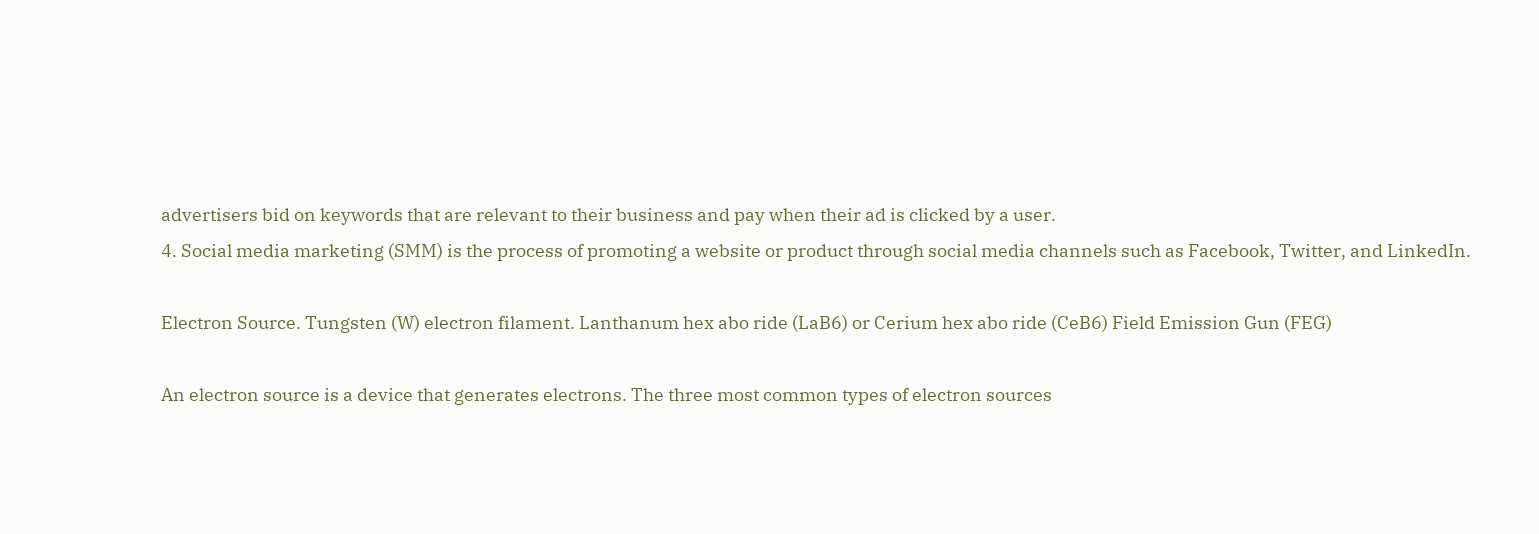advertisers bid on keywords that are relevant to their business and pay when their ad is clicked by a user.
4. Social media marketing (SMM) is the process of promoting a website or product through social media channels such as Facebook, Twitter, and LinkedIn.

Electron Source. Tungsten (W) electron filament. Lanthanum hex abo ride (LaB6) or Cerium hex abo ride (CeB6) Field Emission Gun (FEG)

An electron source is a device that generates electrons. The three most common types of electron sources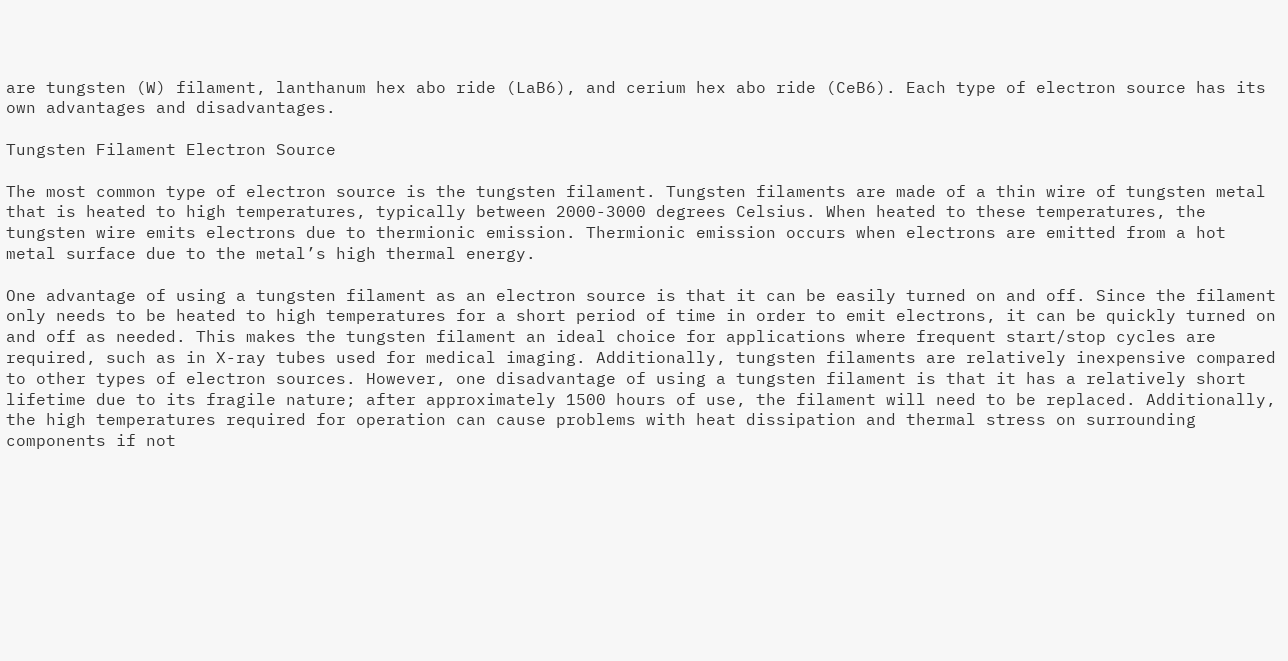are tungsten (W) filament, lanthanum hex abo ride (LaB6), and cerium hex abo ride (CeB6). Each type of electron source has its own advantages and disadvantages.

Tungsten Filament Electron Source

The most common type of electron source is the tungsten filament. Tungsten filaments are made of a thin wire of tungsten metal that is heated to high temperatures, typically between 2000-3000 degrees Celsius. When heated to these temperatures, the tungsten wire emits electrons due to thermionic emission. Thermionic emission occurs when electrons are emitted from a hot metal surface due to the metal’s high thermal energy.

One advantage of using a tungsten filament as an electron source is that it can be easily turned on and off. Since the filament only needs to be heated to high temperatures for a short period of time in order to emit electrons, it can be quickly turned on and off as needed. This makes the tungsten filament an ideal choice for applications where frequent start/stop cycles are required, such as in X-ray tubes used for medical imaging. Additionally, tungsten filaments are relatively inexpensive compared to other types of electron sources. However, one disadvantage of using a tungsten filament is that it has a relatively short lifetime due to its fragile nature; after approximately 1500 hours of use, the filament will need to be replaced. Additionally, the high temperatures required for operation can cause problems with heat dissipation and thermal stress on surrounding components if not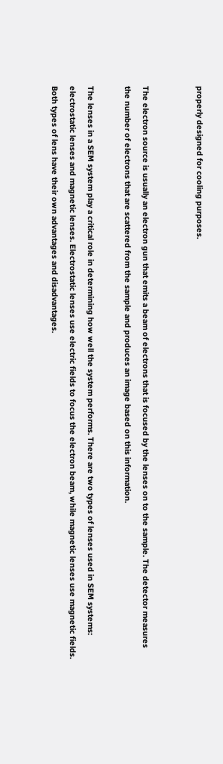properly designed for cooling purposes.


The electron source is usually an electron gun that emits a beam of electrons that is focused by the lenses on to the sample. The detector measures the number of electrons that are scattered from the sample and produces an image based on this information.

The lenses in a SEM system play a critical role in determining how well the system performs. There are two types of lenses used in SEM systems: electrostatic lenses and magnetic lenses. Electrostatic lenses use electric fields to focus the electron beam, while magnetic lenses use magnetic fields. Both types of lens have their own advantages and disadvantages.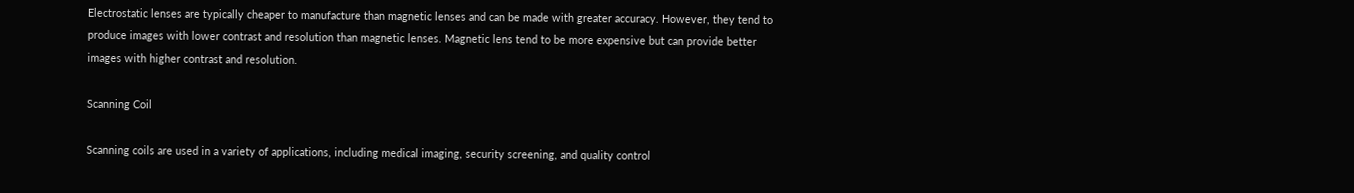Electrostatic lenses are typically cheaper to manufacture than magnetic lenses and can be made with greater accuracy. However, they tend to produce images with lower contrast and resolution than magnetic lenses. Magnetic lens tend to be more expensive but can provide better images with higher contrast and resolution.

Scanning Coil

Scanning coils are used in a variety of applications, including medical imaging, security screening, and quality control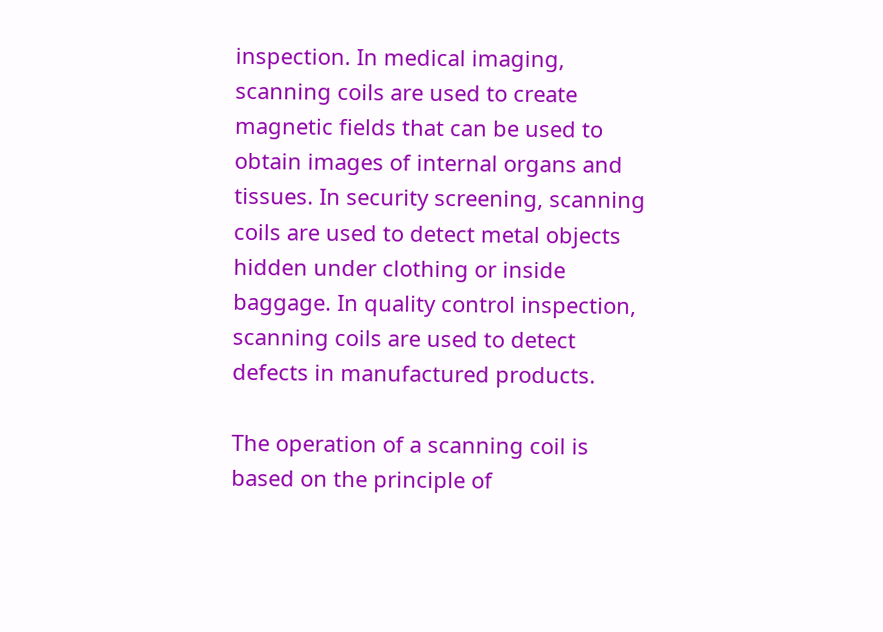inspection. In medical imaging, scanning coils are used to create magnetic fields that can be used to obtain images of internal organs and tissues. In security screening, scanning coils are used to detect metal objects hidden under clothing or inside baggage. In quality control inspection, scanning coils are used to detect defects in manufactured products.

The operation of a scanning coil is based on the principle of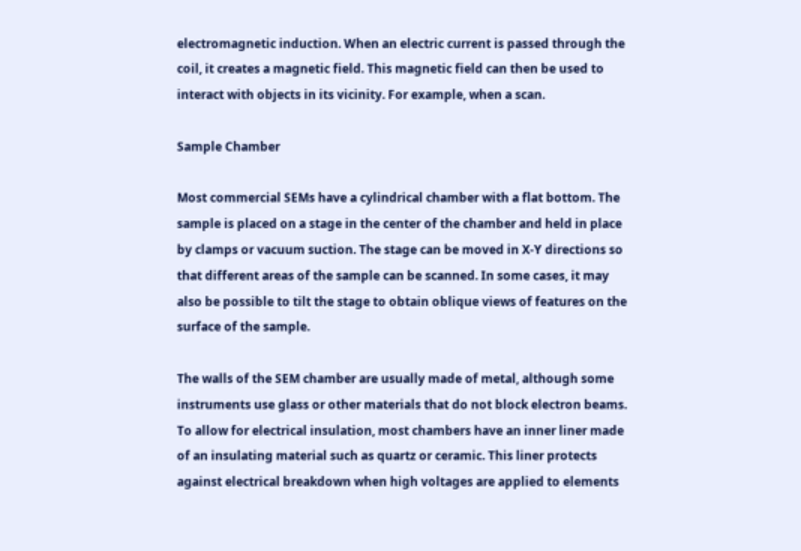electromagnetic induction. When an electric current is passed through the coil, it creates a magnetic field. This magnetic field can then be used to interact with objects in its vicinity. For example, when a scan.

Sample Chamber

Most commercial SEMs have a cylindrical chamber with a flat bottom. The sample is placed on a stage in the center of the chamber and held in place by clamps or vacuum suction. The stage can be moved in X-Y directions so that different areas of the sample can be scanned. In some cases, it may also be possible to tilt the stage to obtain oblique views of features on the surface of the sample.

The walls of the SEM chamber are usually made of metal, although some instruments use glass or other materials that do not block electron beams. To allow for electrical insulation, most chambers have an inner liner made of an insulating material such as quartz or ceramic. This liner protects against electrical breakdown when high voltages are applied to elements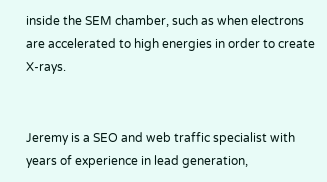inside the SEM chamber, such as when electrons are accelerated to high energies in order to create X-rays.


Jeremy is a SEO and web traffic specialist with years of experience in lead generation,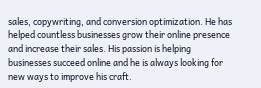sales, copywriting, and conversion optimization. He has helped countless businesses grow their online presence and increase their sales. His passion is helping businesses succeed online and he is always looking for new ways to improve his craft.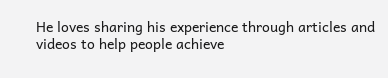He loves sharing his experience through articles and videos to help people achieve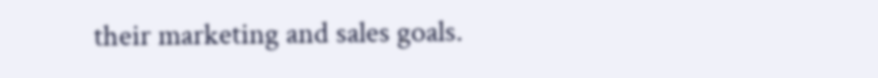their marketing and sales goals.